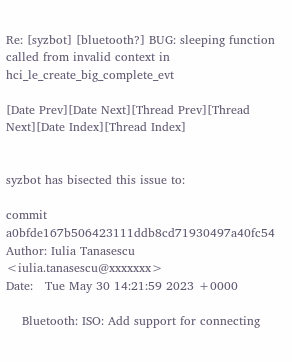Re: [syzbot] [bluetooth?] BUG: sleeping function called from invalid context in hci_le_create_big_complete_evt

[Date Prev][Date Next][Thread Prev][Thread Next][Date Index][Thread Index]


syzbot has bisected this issue to:

commit a0bfde167b506423111ddb8cd71930497a40fc54
Author: Iulia Tanasescu <iulia.tanasescu@xxxxxxx>
Date:   Tue May 30 14:21:59 2023 +0000

    Bluetooth: ISO: Add support for connecting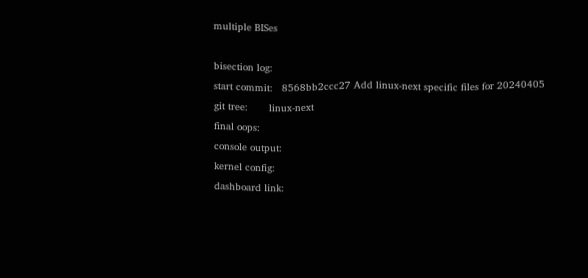multiple BISes

bisection log:
start commit:   8568bb2ccc27 Add linux-next specific files for 20240405
git tree:       linux-next
final oops:
console output:
kernel config:
dashboard link: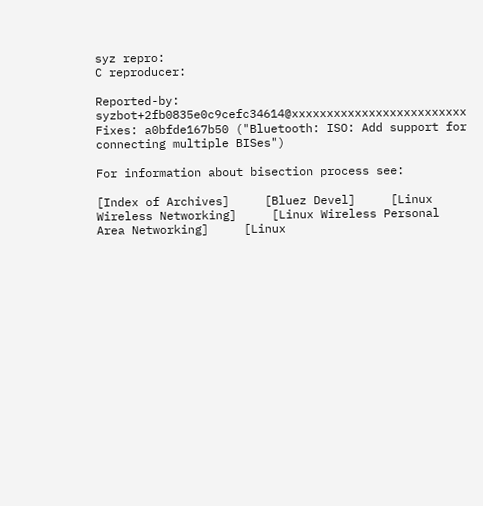syz repro:
C reproducer:

Reported-by: syzbot+2fb0835e0c9cefc34614@xxxxxxxxxxxxxxxxxxxxxxxxx
Fixes: a0bfde167b50 ("Bluetooth: ISO: Add support for connecting multiple BISes")

For information about bisection process see:

[Index of Archives]     [Bluez Devel]     [Linux Wireless Networking]     [Linux Wireless Personal Area Networking]     [Linux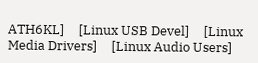ATH6KL]     [Linux USB Devel]     [Linux Media Drivers]     [Linux Audio Users]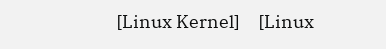[Linux Kernel]     [Linux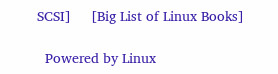SCSI]     [Big List of Linux Books]

  Powered by Linux